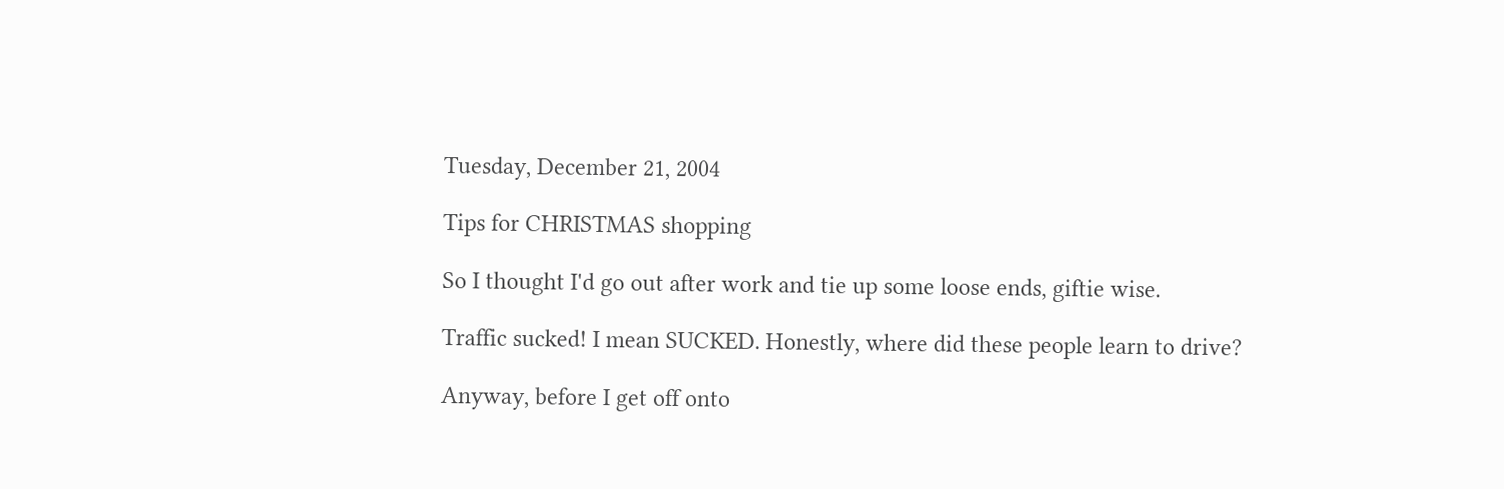Tuesday, December 21, 2004

Tips for CHRISTMAS shopping

So I thought I'd go out after work and tie up some loose ends, giftie wise.

Traffic sucked! I mean SUCKED. Honestly, where did these people learn to drive?

Anyway, before I get off onto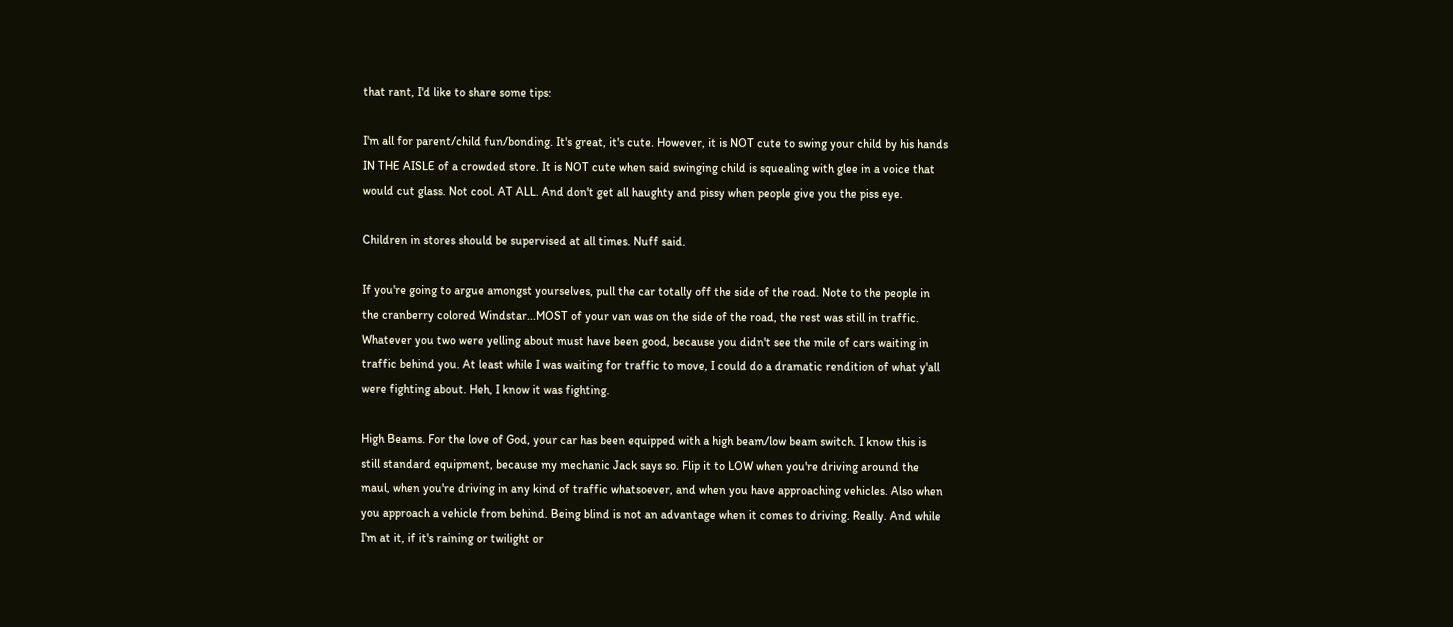that rant, I'd like to share some tips:

I'm all for parent/child fun/bonding. It's great, it's cute. However, it is NOT cute to swing your child by his hands IN THE AISLE of a crowded store. It is NOT cute when said swinging child is squealing with glee in a voice that would cut glass. Not cool. AT ALL. And don't get all haughty and pissy when people give you the piss eye.

Children in stores should be supervised at all times. Nuff said.

If you're going to argue amongst yourselves, pull the car totally off the side of the road. Note to the people in the cranberry colored Windstar...MOST of your van was on the side of the road, the rest was still in traffic. Whatever you two were yelling about must have been good, because you didn't see the mile of cars waiting in traffic behind you. At least while I was waiting for traffic to move, I could do a dramatic rendition of what y'all were fighting about. Heh, I know it was fighting.

High Beams. For the love of God, your car has been equipped with a high beam/low beam switch. I know this is still standard equipment, because my mechanic Jack says so. Flip it to LOW when you're driving around the maul, when you're driving in any kind of traffic whatsoever, and when you have approaching vehicles. Also when you approach a vehicle from behind. Being blind is not an advantage when it comes to driving. Really. And while I'm at it, if it's raining or twilight or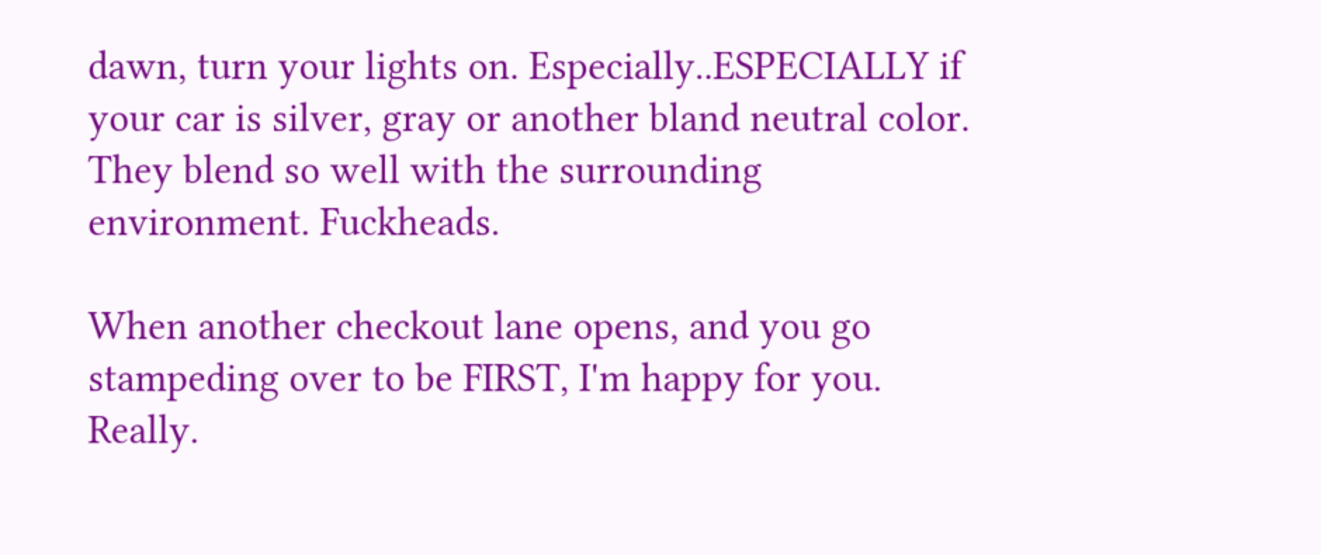dawn, turn your lights on. Especially..ESPECIALLY if your car is silver, gray or another bland neutral color. They blend so well with the surrounding environment. Fuckheads.

When another checkout lane opens, and you go stampeding over to be FIRST, I'm happy for you. Really.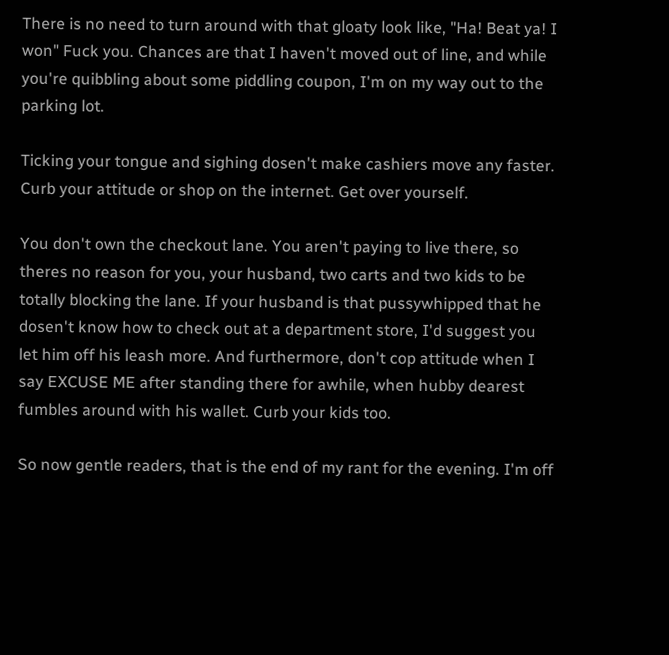There is no need to turn around with that gloaty look like, "Ha! Beat ya! I won" Fuck you. Chances are that I haven't moved out of line, and while you're quibbling about some piddling coupon, I'm on my way out to the parking lot.

Ticking your tongue and sighing dosen't make cashiers move any faster. Curb your attitude or shop on the internet. Get over yourself.

You don't own the checkout lane. You aren't paying to live there, so theres no reason for you, your husband, two carts and two kids to be totally blocking the lane. If your husband is that pussywhipped that he dosen't know how to check out at a department store, I'd suggest you let him off his leash more. And furthermore, don't cop attitude when I say EXCUSE ME after standing there for awhile, when hubby dearest fumbles around with his wallet. Curb your kids too.

So now gentle readers, that is the end of my rant for the evening. I'm off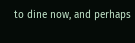to dine now, and perhaps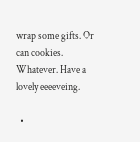wrap some gifts. Or can cookies. Whatever. Have a lovely eeeeveing.

  •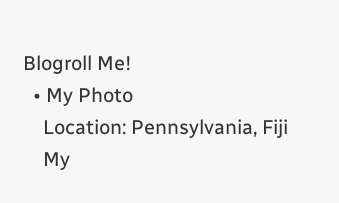Blogroll Me!
  • My Photo
    Location: Pennsylvania, Fiji
    My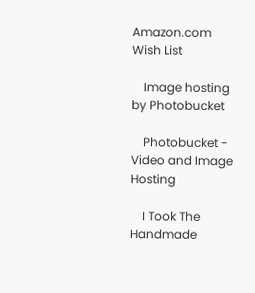Amazon.com Wish List

    Image hosting by Photobucket

    Photobucket - Video and Image Hosting

    I Took The Handmade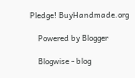Pledge! BuyHandmade.org

    Powered by Blogger

    Blogwise - blog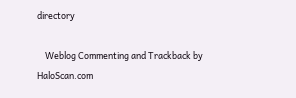directory

    Weblog Commenting and Trackback by HaloScan.com